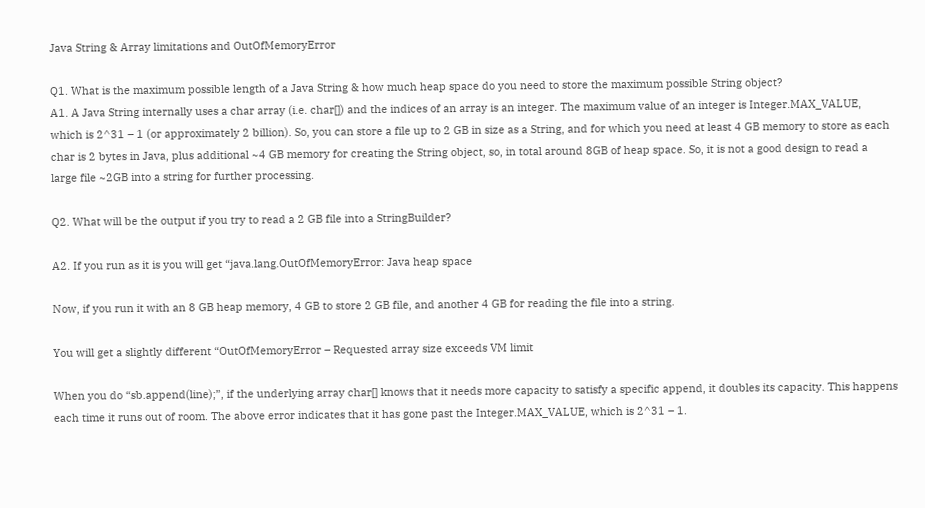Java String & Array limitations and OutOfMemoryError

Q1. What is the maximum possible length of a Java String & how much heap space do you need to store the maximum possible String object?
A1. A Java String internally uses a char array (i.e. char[]) and the indices of an array is an integer. The maximum value of an integer is Integer.MAX_VALUE, which is 2^31 – 1 (or approximately 2 billion). So, you can store a file up to 2 GB in size as a String, and for which you need at least 4 GB memory to store as each char is 2 bytes in Java, plus additional ~4 GB memory for creating the String object, so, in total around 8GB of heap space. So, it is not a good design to read a large file ~2GB into a string for further processing.

Q2. What will be the output if you try to read a 2 GB file into a StringBuilder?

A2. If you run as it is you will get “java.lang.OutOfMemoryError: Java heap space

Now, if you run it with an 8 GB heap memory, 4 GB to store 2 GB file, and another 4 GB for reading the file into a string.

You will get a slightly different “OutOfMemoryError – Requested array size exceeds VM limit

When you do “sb.append(line);”, if the underlying array char[] knows that it needs more capacity to satisfy a specific append, it doubles its capacity. This happens each time it runs out of room. The above error indicates that it has gone past the Integer.MAX_VALUE, which is 2^31 – 1.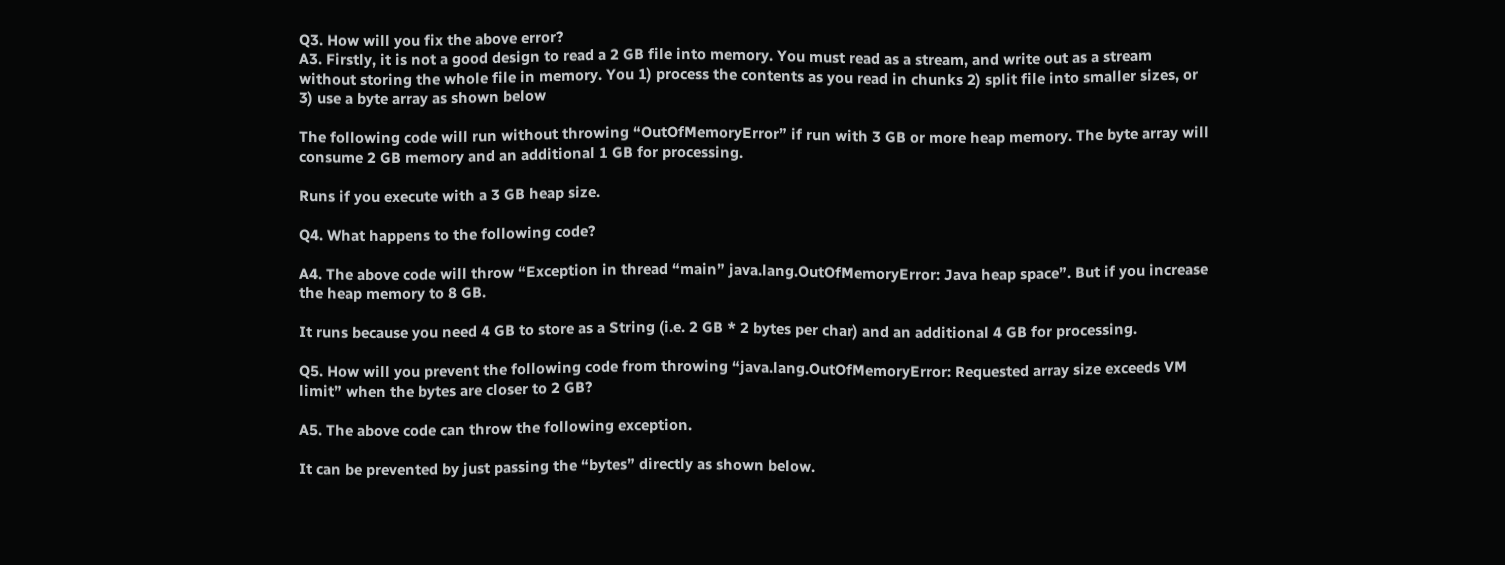Q3. How will you fix the above error?
A3. Firstly, it is not a good design to read a 2 GB file into memory. You must read as a stream, and write out as a stream without storing the whole file in memory. You 1) process the contents as you read in chunks 2) split file into smaller sizes, or 3) use a byte array as shown below

The following code will run without throwing “OutOfMemoryError” if run with 3 GB or more heap memory. The byte array will consume 2 GB memory and an additional 1 GB for processing.

Runs if you execute with a 3 GB heap size.

Q4. What happens to the following code?

A4. The above code will throw “Exception in thread “main” java.lang.OutOfMemoryError: Java heap space”. But if you increase the heap memory to 8 GB.

It runs because you need 4 GB to store as a String (i.e. 2 GB * 2 bytes per char) and an additional 4 GB for processing.

Q5. How will you prevent the following code from throwing “java.lang.OutOfMemoryError: Requested array size exceeds VM limit” when the bytes are closer to 2 GB?

A5. The above code can throw the following exception.

It can be prevented by just passing the “bytes” directly as shown below.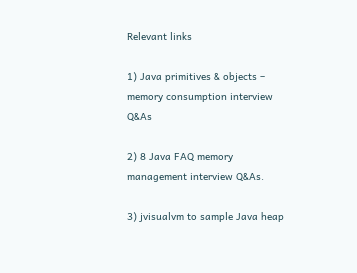Relevant links

1) Java primitives & objects – memory consumption interview Q&As

2) 8 Java FAQ memory management interview Q&As.

3) jvisualvm to sample Java heap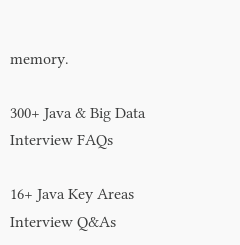memory.

300+ Java & Big Data Interview FAQs

16+ Java Key Areas Interview Q&As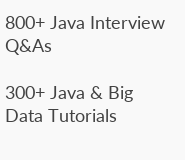800+ Java Interview Q&As

300+ Java & Big Data Tutorials